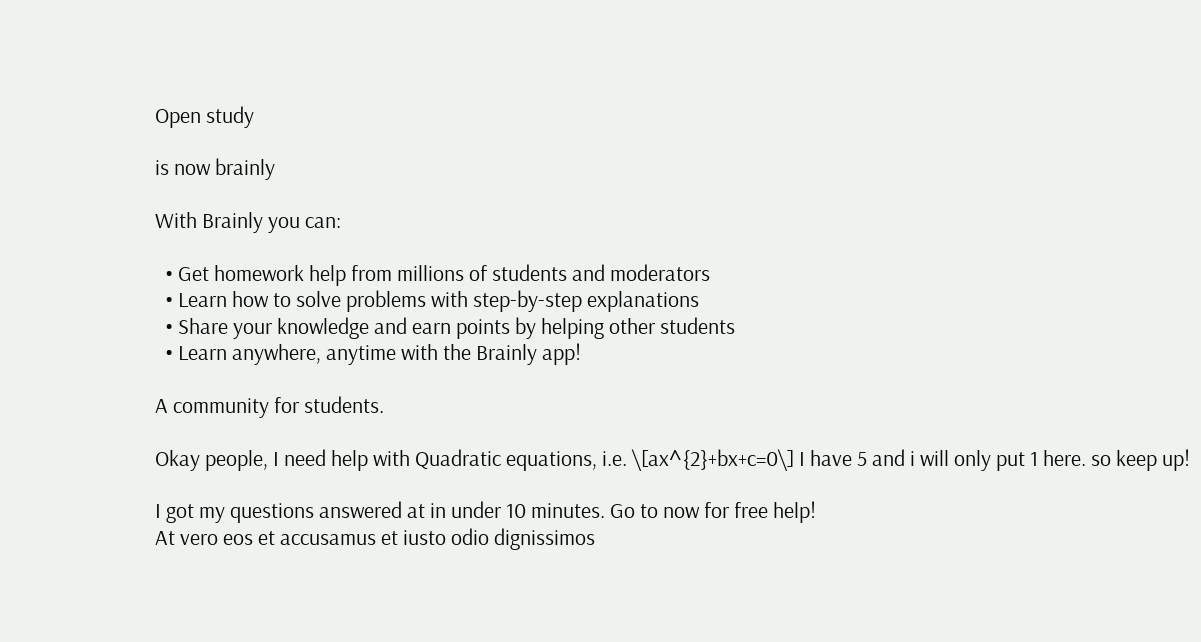Open study

is now brainly

With Brainly you can:

  • Get homework help from millions of students and moderators
  • Learn how to solve problems with step-by-step explanations
  • Share your knowledge and earn points by helping other students
  • Learn anywhere, anytime with the Brainly app!

A community for students.

Okay people, I need help with Quadratic equations, i.e. \[ax^{2}+bx+c=0\] I have 5 and i will only put 1 here. so keep up!

I got my questions answered at in under 10 minutes. Go to now for free help!
At vero eos et accusamus et iusto odio dignissimos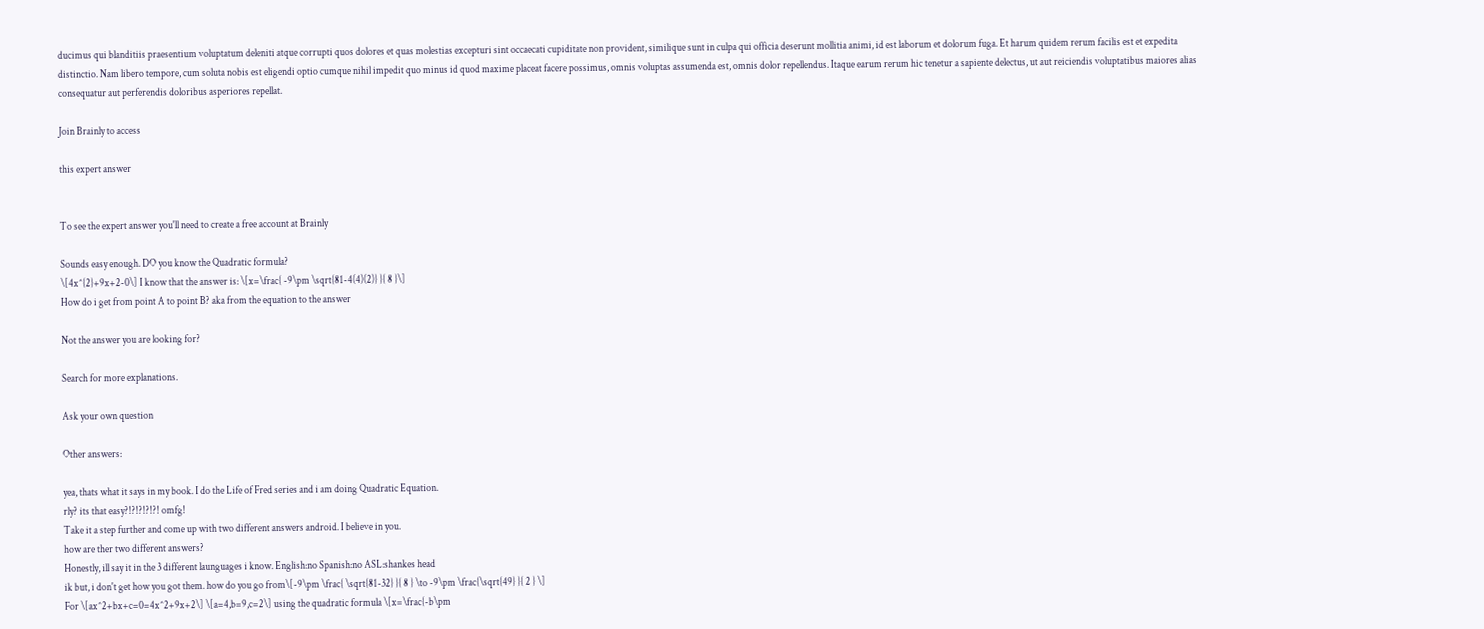ducimus qui blanditiis praesentium voluptatum deleniti atque corrupti quos dolores et quas molestias excepturi sint occaecati cupiditate non provident, similique sunt in culpa qui officia deserunt mollitia animi, id est laborum et dolorum fuga. Et harum quidem rerum facilis est et expedita distinctio. Nam libero tempore, cum soluta nobis est eligendi optio cumque nihil impedit quo minus id quod maxime placeat facere possimus, omnis voluptas assumenda est, omnis dolor repellendus. Itaque earum rerum hic tenetur a sapiente delectus, ut aut reiciendis voluptatibus maiores alias consequatur aut perferendis doloribus asperiores repellat.

Join Brainly to access

this expert answer


To see the expert answer you'll need to create a free account at Brainly

Sounds easy enough. DO you know the Quadratic formula?
\[4x^{2}+9x+2-0\] I know that the answer is: \[x=\frac{ -9\pm \sqrt{81-4(4)(2)} }{ 8 }\]
How do i get from point A to point B? aka from the equation to the answer

Not the answer you are looking for?

Search for more explanations.

Ask your own question

Other answers:

yea, thats what it says in my book. I do the Life of Fred series and i am doing Quadratic Equation.
rly? its that easy?!?!?!?!?! omfg!
Take it a step further and come up with two different answers android. I believe in you.
how are ther two different answers?
Honestly, ill say it in the 3 different launguages i know. English:no Spanish:no ASL:shankes head
ik but, i don't get how you got them. how do you go from\[-9\pm \frac{ \sqrt{81-32} }{ 8 } \to -9\pm \frac{\sqrt{49} }{ 2 } \]
For \[ax^2+bx+c=0=4x^2+9x+2\] \[a=4,b=9,c=2\] using the quadratic formula \[x=\frac{-b\pm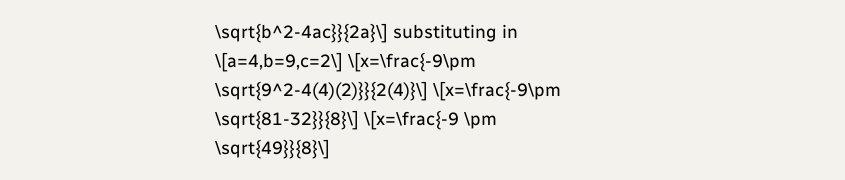\sqrt{b^2-4ac}}{2a}\] substituting in \[a=4,b=9,c=2\] \[x=\frac{-9\pm \sqrt{9^2-4(4)(2)}}{2(4)}\] \[x=\frac{-9\pm \sqrt{81-32}}{8}\] \[x=\frac{-9 \pm \sqrt{49}}{8}\]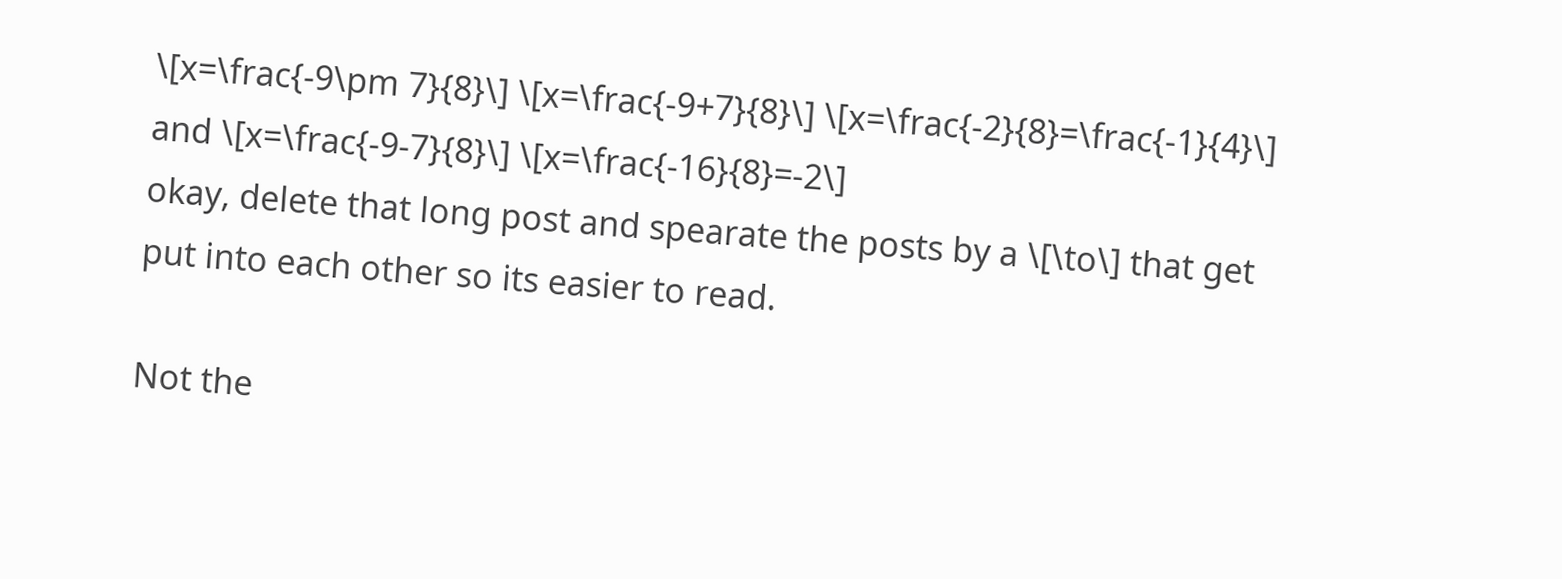\[x=\frac{-9\pm 7}{8}\] \[x=\frac{-9+7}{8}\] \[x=\frac{-2}{8}=\frac{-1}{4}\] and \[x=\frac{-9-7}{8}\] \[x=\frac{-16}{8}=-2\]
okay, delete that long post and spearate the posts by a \[\to\] that get put into each other so its easier to read.

Not the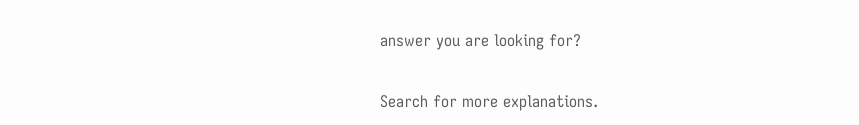answer you are looking for?

Search for more explanations.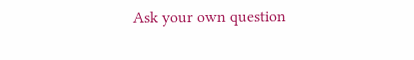Ask your own question